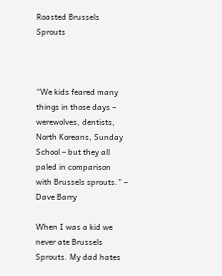Roasted Brussels Sprouts



“We kids feared many things in those days – werewolves, dentists, North Koreans, Sunday School – but they all paled in comparison with Brussels sprouts.” – Dave Barry

When I was a kid we never ate Brussels Sprouts. My dad hates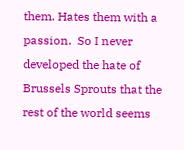them. Hates them with a passion.  So I never developed the hate of Brussels Sprouts that the rest of the world seems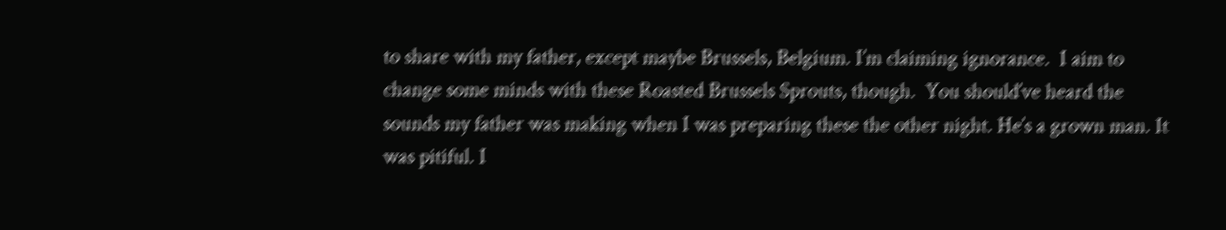to share with my father, except maybe Brussels, Belgium. I’m claiming ignorance.  I aim to change some minds with these Roasted Brussels Sprouts, though.  You should’ve heard the sounds my father was making when I was preparing these the other night. He’s a grown man. It was pitiful. I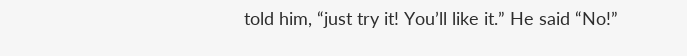told him, “just try it! You’ll like it.” He said “No!”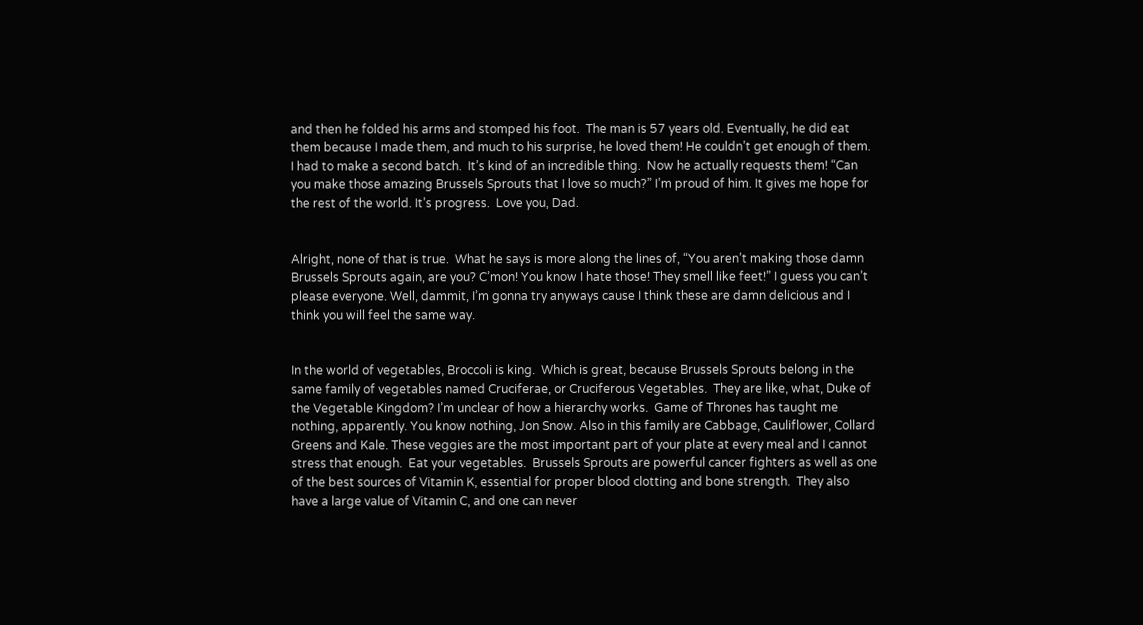and then he folded his arms and stomped his foot.  The man is 57 years old. Eventually, he did eat them because I made them, and much to his surprise, he loved them! He couldn’t get enough of them.  I had to make a second batch.  It’s kind of an incredible thing.  Now he actually requests them! “Can you make those amazing Brussels Sprouts that I love so much?” I’m proud of him. It gives me hope for the rest of the world. It’s progress.  Love you, Dad.


Alright, none of that is true.  What he says is more along the lines of, “You aren’t making those damn Brussels Sprouts again, are you? C’mon! You know I hate those! They smell like feet!” I guess you can’t please everyone. Well, dammit, I’m gonna try anyways cause I think these are damn delicious and I think you will feel the same way.


In the world of vegetables, Broccoli is king.  Which is great, because Brussels Sprouts belong in the same family of vegetables named Cruciferae, or Cruciferous Vegetables.  They are like, what, Duke of the Vegetable Kingdom? I’m unclear of how a hierarchy works.  Game of Thrones has taught me nothing, apparently. You know nothing, Jon Snow. Also in this family are Cabbage, Cauliflower, Collard Greens and Kale. These veggies are the most important part of your plate at every meal and I cannot stress that enough.  Eat your vegetables.  Brussels Sprouts are powerful cancer fighters as well as one of the best sources of Vitamin K, essential for proper blood clotting and bone strength.  They also have a large value of Vitamin C, and one can never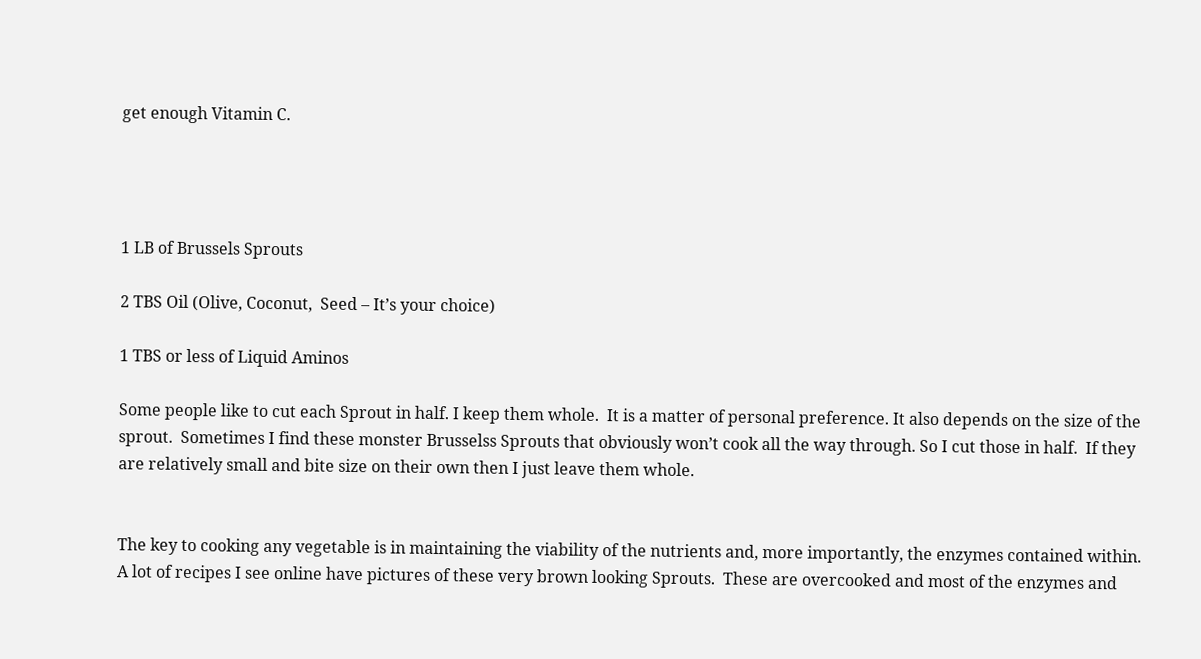get enough Vitamin C.




1 LB of Brussels Sprouts

2 TBS Oil (Olive, Coconut,  Seed – It’s your choice)

1 TBS or less of Liquid Aminos

Some people like to cut each Sprout in half. I keep them whole.  It is a matter of personal preference. It also depends on the size of the sprout.  Sometimes I find these monster Brusselss Sprouts that obviously won’t cook all the way through. So I cut those in half.  If they are relatively small and bite size on their own then I just leave them whole.


The key to cooking any vegetable is in maintaining the viability of the nutrients and, more importantly, the enzymes contained within.  A lot of recipes I see online have pictures of these very brown looking Sprouts.  These are overcooked and most of the enzymes and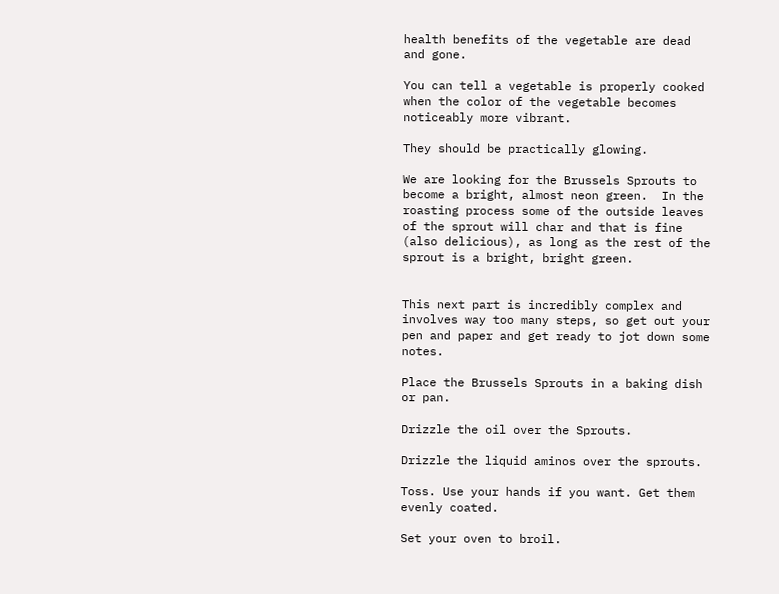health benefits of the vegetable are dead and gone.

You can tell a vegetable is properly cooked when the color of the vegetable becomes noticeably more vibrant.

They should be practically glowing.

We are looking for the Brussels Sprouts to become a bright, almost neon green.  In the roasting process some of the outside leaves of the sprout will char and that is fine (also delicious), as long as the rest of the sprout is a bright, bright green.


This next part is incredibly complex and involves way too many steps, so get out your pen and paper and get ready to jot down some notes.

Place the Brussels Sprouts in a baking dish or pan.

Drizzle the oil over the Sprouts.

Drizzle the liquid aminos over the sprouts.

Toss. Use your hands if you want. Get them evenly coated.

Set your oven to broil.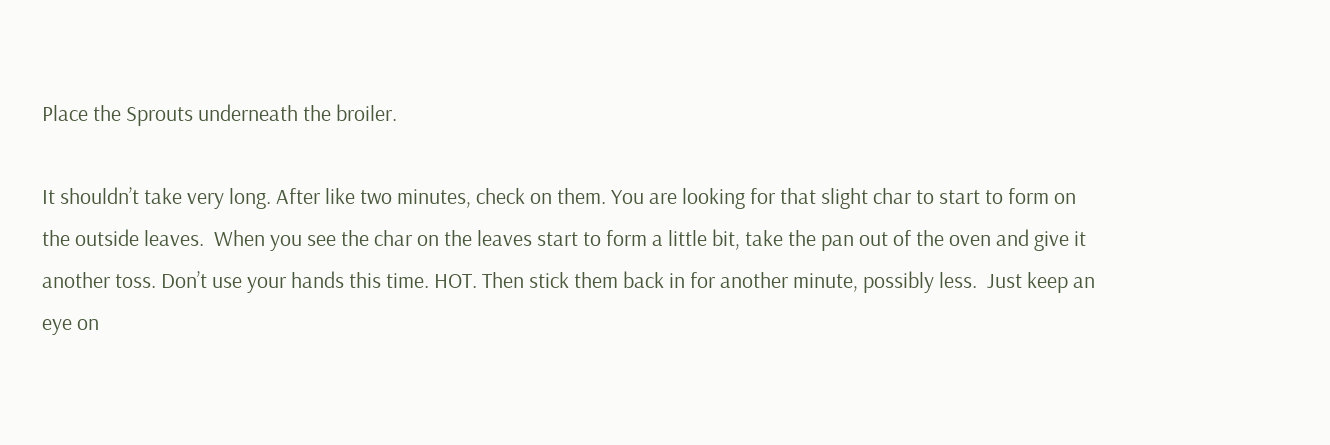Place the Sprouts underneath the broiler.

It shouldn’t take very long. After like two minutes, check on them. You are looking for that slight char to start to form on the outside leaves.  When you see the char on the leaves start to form a little bit, take the pan out of the oven and give it another toss. Don’t use your hands this time. HOT. Then stick them back in for another minute, possibly less.  Just keep an eye on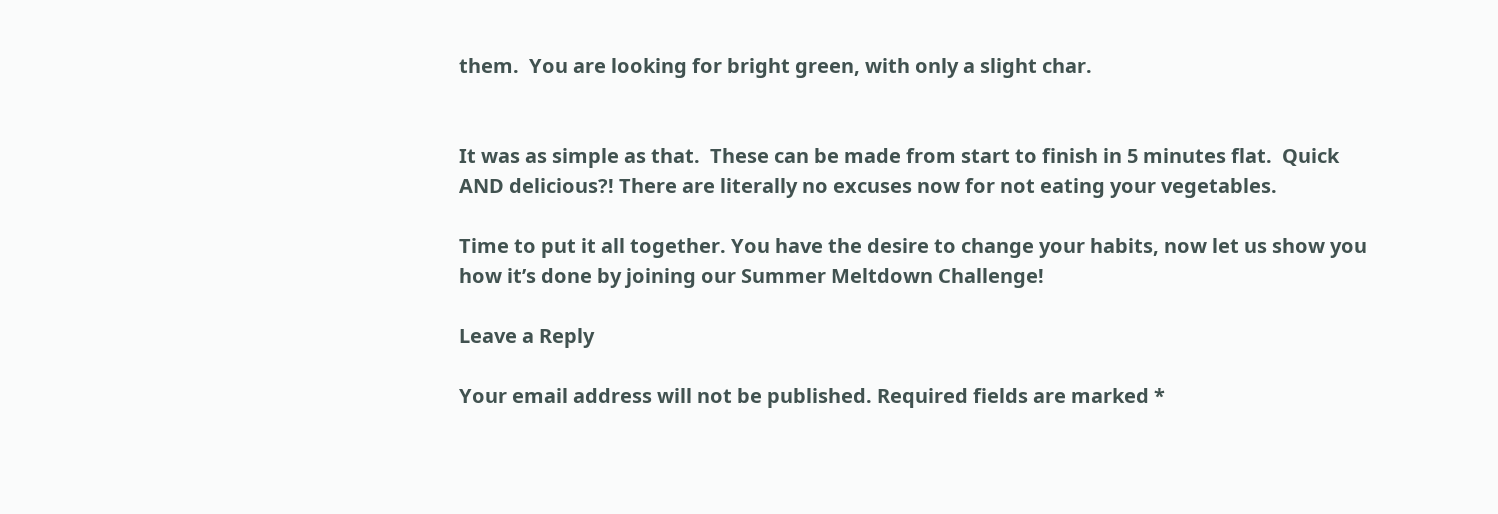them.  You are looking for bright green, with only a slight char.


It was as simple as that.  These can be made from start to finish in 5 minutes flat.  Quick AND delicious?! There are literally no excuses now for not eating your vegetables.

Time to put it all together. You have the desire to change your habits, now let us show you how it’s done by joining our Summer Meltdown Challenge!

Leave a Reply

Your email address will not be published. Required fields are marked *